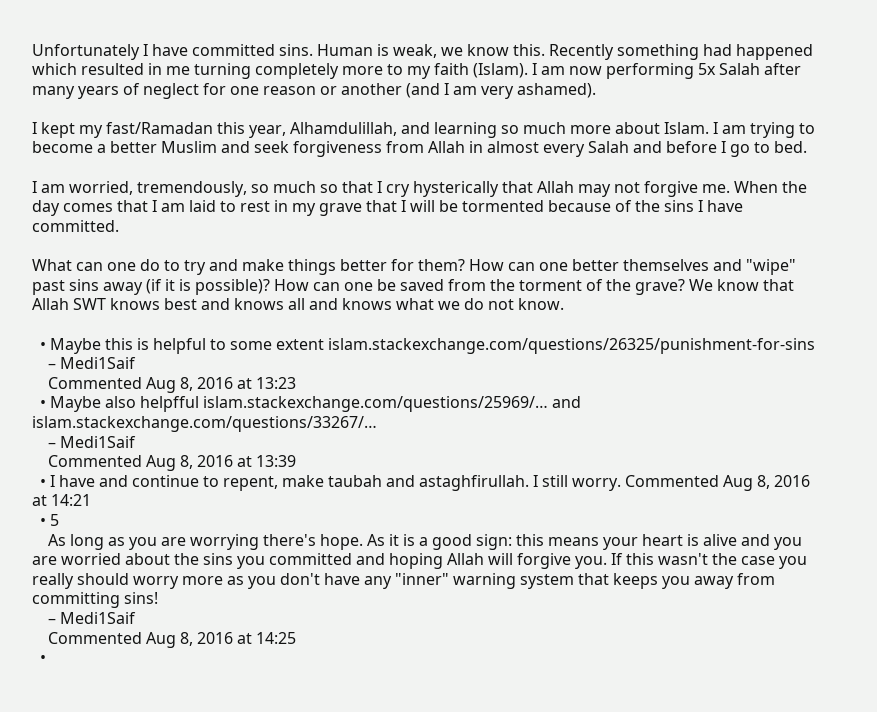Unfortunately I have committed sins. Human is weak, we know this. Recently something had happened which resulted in me turning completely more to my faith (Islam). I am now performing 5x Salah after many years of neglect for one reason or another (and I am very ashamed).

I kept my fast/Ramadan this year, Alhamdulillah, and learning so much more about Islam. I am trying to become a better Muslim and seek forgiveness from Allah in almost every Salah and before I go to bed.

I am worried, tremendously, so much so that I cry hysterically that Allah may not forgive me. When the day comes that I am laid to rest in my grave that I will be tormented because of the sins I have committed.

What can one do to try and make things better for them? How can one better themselves and "wipe" past sins away (if it is possible)? How can one be saved from the torment of the grave? We know that Allah SWT knows best and knows all and knows what we do not know.

  • Maybe this is helpful to some extent islam.stackexchange.com/questions/26325/punishment-for-sins
    – Medi1Saif
    Commented Aug 8, 2016 at 13:23
  • Maybe also helpfful islam.stackexchange.com/questions/25969/… and islam.stackexchange.com/questions/33267/…
    – Medi1Saif
    Commented Aug 8, 2016 at 13:39
  • I have and continue to repent, make taubah and astaghfirullah. I still worry. Commented Aug 8, 2016 at 14:21
  • 5
    As long as you are worrying there's hope. As it is a good sign: this means your heart is alive and you are worried about the sins you committed and hoping Allah will forgive you. If this wasn't the case you really should worry more as you don't have any "inner" warning system that keeps you away from committing sins!
    – Medi1Saif
    Commented Aug 8, 2016 at 14:25
  •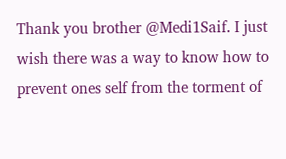Thank you brother @Medi1Saif. I just wish there was a way to know how to prevent ones self from the torment of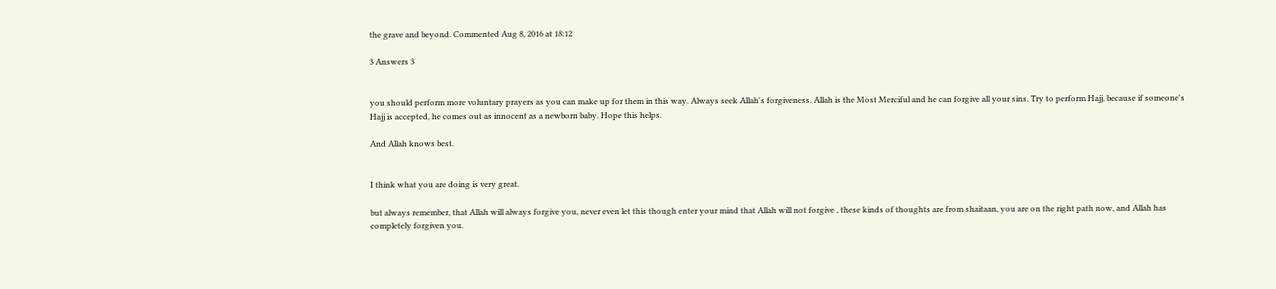the grave and beyond. Commented Aug 8, 2016 at 18:12

3 Answers 3


you should perform more voluntary prayers as you can make up for them in this way. Always seek Allah's forgiveness. Allah is the Most Merciful and he can forgive all your sins. Try to perform Hajj, because if someone's Hajj is accepted, he comes out as innocent as a newborn baby. Hope this helps.

And Allah knows best.


I think what you are doing is very great.

but always remember, that Allah will always forgive you, never even let this though enter your mind that Allah will not forgive , these kinds of thoughts are from shaitaan, you are on the right path now, and Allah has completely forgiven you.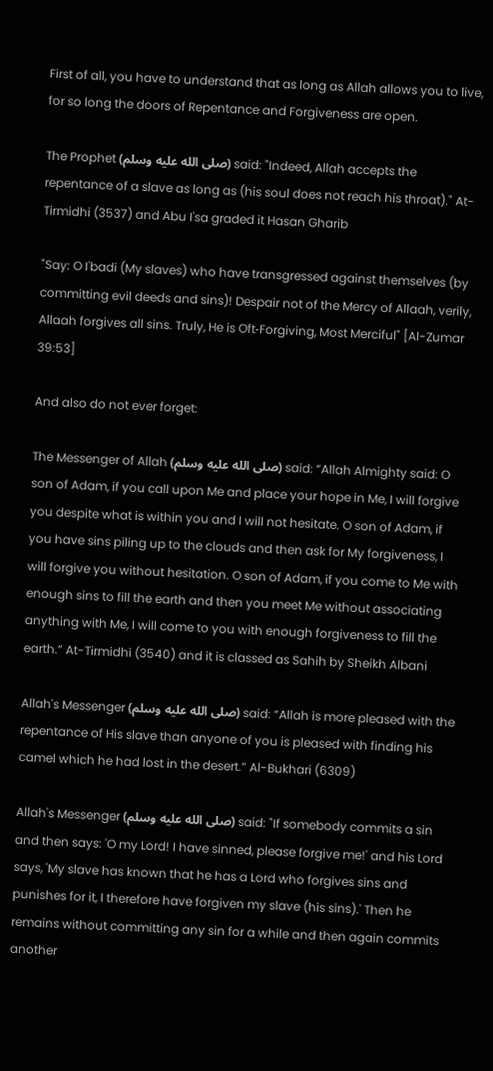First of all, you have to understand that as long as Allah allows you to live, for so long the doors of Repentance and Forgiveness are open.

The Prophet (صلى الله عليه وسلم) said: "Indeed, Allah accepts the repentance of a slave as long as (his soul does not reach his throat)." At-Tirmidhi (3537) and Abu I'sa graded it Hasan Gharib

"Say: O I'badi (My slaves) who have transgressed against themselves (by committing evil deeds and sins)! Despair not of the Mercy of Allaah, verily, Allaah forgives all sins. Truly, He is Oft‑Forgiving, Most Merciful" [Al-Zumar 39:53]

And also do not ever forget:

The Messenger of Allah (صلى الله عليه وسلم) said: “Allah Almighty said: O son of Adam, if you call upon Me and place your hope in Me, I will forgive you despite what is within you and I will not hesitate. O son of Adam, if you have sins piling up to the clouds and then ask for My forgiveness, I will forgive you without hesitation. O son of Adam, if you come to Me with enough sins to fill the earth and then you meet Me without associating anything with Me, I will come to you with enough forgiveness to fill the earth.” At-Tirmidhi (3540) and it is classed as Sahih by Sheikh Albani

Allah's Messenger (صلى الله عليه وسلم) said: “Allah is more pleased with the repentance of His slave than anyone of you is pleased with finding his camel which he had lost in the desert.” Al-Bukhari (6309)

Allah's Messenger (صلى الله عليه وسلم) said: "If somebody commits a sin and then says: 'O my Lord! I have sinned, please forgive me!' and his Lord says, 'My slave has known that he has a Lord who forgives sins and punishes for it, I therefore have forgiven my slave (his sins).' Then he remains without committing any sin for a while and then again commits another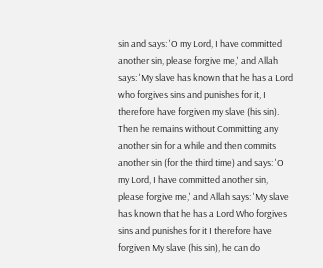sin and says: 'O my Lord, I have committed another sin, please forgive me,' and Allah says: 'My slave has known that he has a Lord who forgives sins and punishes for it, I therefore have forgiven my slave (his sin). Then he remains without Committing any another sin for a while and then commits another sin (for the third time) and says: 'O my Lord, I have committed another sin, please forgive me,' and Allah says: 'My slave has known that he has a Lord Who forgives sins and punishes for it I therefore have forgiven My slave (his sin), he can do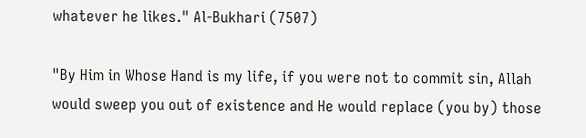whatever he likes." Al-Bukhari (7507)

"By Him in Whose Hand is my life, if you were not to commit sin, Allah would sweep you out of existence and He would replace (you by) those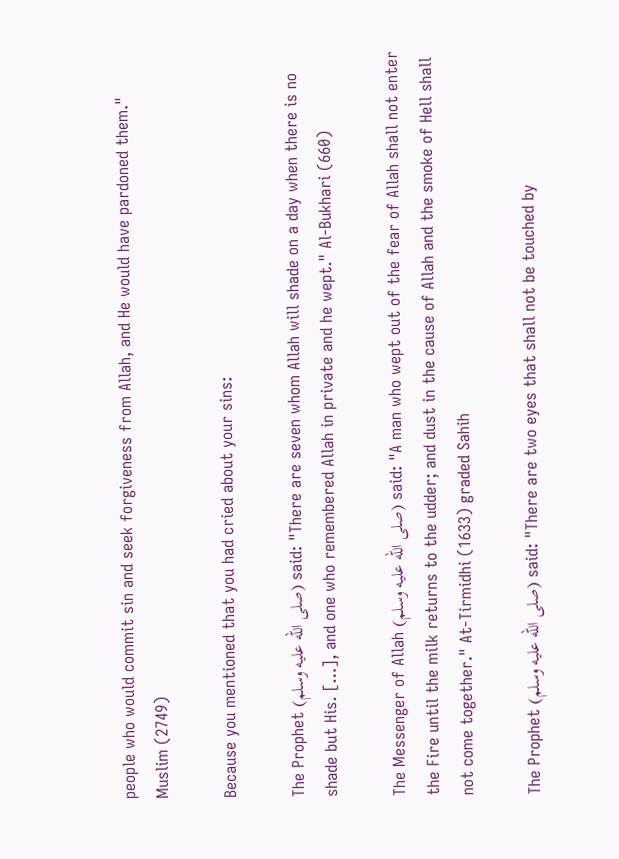people who would commit sin and seek forgiveness from Allah, and He would have pardoned them." Muslim (2749)

Because you mentioned that you had cried about your sins:

The Prophet (صلى الله عليه وسلم) said: "There are seven whom Allah will shade on a day when there is no shade but His. […], and one who remembered Allah in private and he wept." Al-Bukhari (660)

The Messenger of Allah (صلى الله عليه وسلم) said: "A man who wept out of the fear of Allah shall not enter the Fire until the milk returns to the udder; and dust in the cause of Allah and the smoke of Hell shall not come together." At-Tirmidhi (1633) graded Sahih

The Prophet (صلى الله عليه وسلم) said: "There are two eyes that shall not be touched by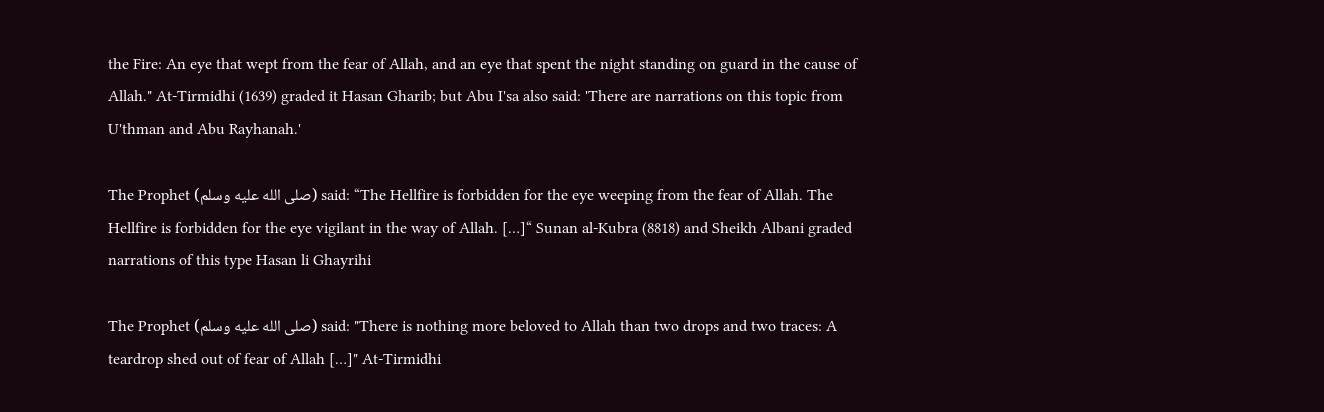the Fire: An eye that wept from the fear of Allah, and an eye that spent the night standing on guard in the cause of Allah." At-Tirmidhi (1639) graded it Hasan Gharib; but Abu I'sa also said: 'There are narrations on this topic from U'thman and Abu Rayhanah.'

The Prophet (صلى الله عليه وسلم) said: “The Hellfire is forbidden for the eye weeping from the fear of Allah. The Hellfire is forbidden for the eye vigilant in the way of Allah. […]“ Sunan al-Kubra (8818) and Sheikh Albani graded narrations of this type Hasan li Ghayrihi

The Prophet (صلى الله عليه وسلم) said: "There is nothing more beloved to Allah than two drops and two traces: A teardrop shed out of fear of Allah […]" At-Tirmidhi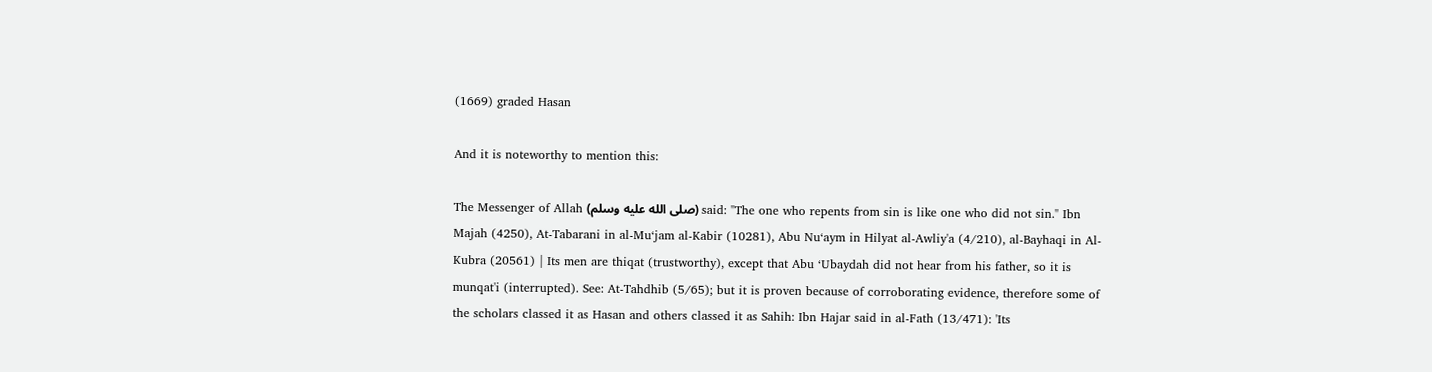(1669) graded Hasan

And it is noteworthy to mention this:

The Messenger of Allah (صلى الله عليه وسلم) said: "The one who repents from sin is like one who did not sin." Ibn Majah (4250), At-Tabarani in al-Mu‘jam al-Kabir (10281), Abu Nu‘aym in Hilyat al-Awliy'a (4/210), al-Bayhaqi in Al-Kubra (20561) | Its men are thiqat (trustworthy), except that Abu ‘Ubaydah did not hear from his father, so it is munqat'i (interrupted). See: At-Tahdhib (5/65); but it is proven because of corroborating evidence, therefore some of the scholars classed it as Hasan and others classed it as Sahih: Ibn Hajar said in al-Fath (13/471): 'Its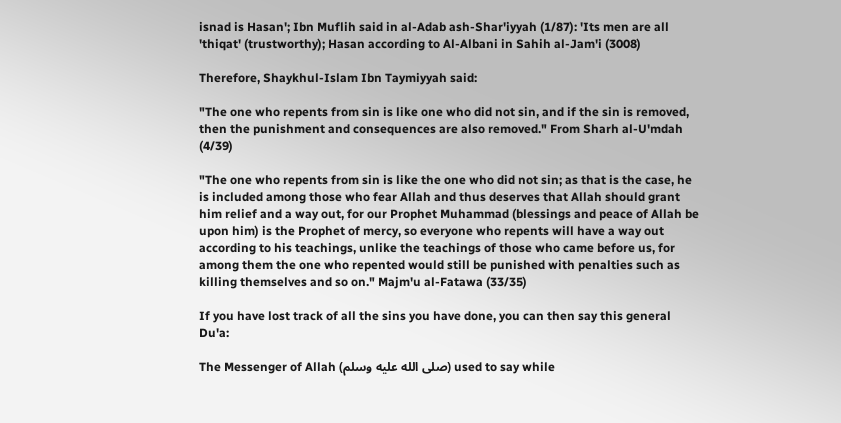isnad is Hasan'; Ibn Muflih said in al-Adab ash-Shar'iyyah (1/87): 'Its men are all 'thiqat' (trustworthy); Hasan according to Al-Albani in Sahih al-Jam'i (3008)

Therefore, Shaykhul-Islam Ibn Taymiyyah said:

"The one who repents from sin is like one who did not sin, and if the sin is removed, then the punishment and consequences are also removed." From Sharh al-U'mdah (4/39)

"The one who repents from sin is like the one who did not sin; as that is the case, he is included among those who fear Allah and thus deserves that Allah should grant him relief and a way out, for our Prophet Muhammad (blessings and peace of Allah be upon him) is the Prophet of mercy, so everyone who repents will have a way out according to his teachings, unlike the teachings of those who came before us, for among them the one who repented would still be punished with penalties such as killing themselves and so on." Majm'u al-Fatawa (33/35)

If you have lost track of all the sins you have done, you can then say this general Du'a:

The Messenger of Allah (صلى الله عليه وسلم) used to say while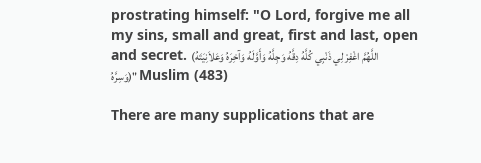prostrating himself: "O Lord, forgive me all my sins, small and great, first and last, open and secret. (اللَّهُمَّ اغْفِرْ لِي ذَنْبِي كُلَّهُ دِقَّهُ وَجِلَّهُ وَأَوَّلَهُ وَآخِرَهُ وَعَلاَنِيَتَهُ وَسِرَّهُ)" Muslim (483)

There are many supplications that are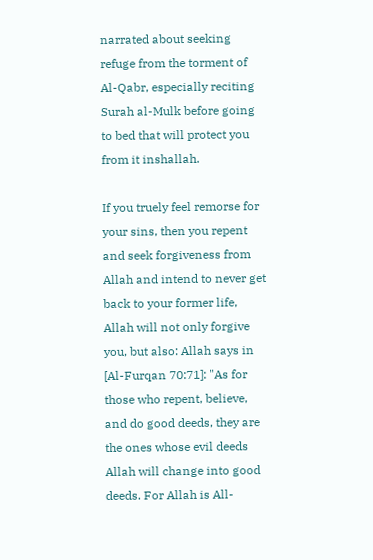narrated about seeking refuge from the torment of Al-Qabr, especially reciting Surah al-Mulk before going to bed that will protect you from it inshallah.

If you truely feel remorse for your sins, then you repent and seek forgiveness from Allah and intend to never get back to your former life, Allah will not only forgive you, but also: Allah says in [Al-Furqan 70:71]: "As for those who repent, believe, and do good deeds, they are the ones whose evil deeds Allah will change into good deeds. For Allah is All-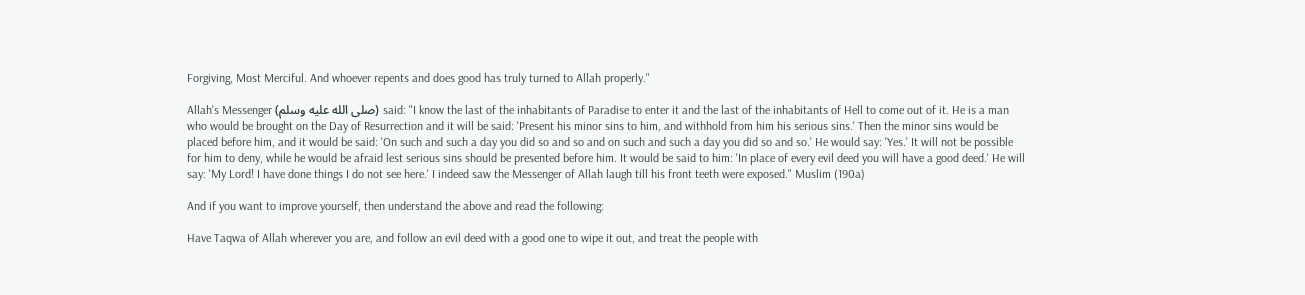Forgiving, Most Merciful. And whoever repents and does good has truly turned to Allah properly."

Allah's Messenger (صلى الله عليه وسلم) said: "I know the last of the inhabitants of Paradise to enter it and the last of the inhabitants of Hell to come out of it. He is a man who would be brought on the Day of Resurrection and it will be said: 'Present his minor sins to him, and withhold from him his serious sins.' Then the minor sins would be placed before him, and it would be said: 'On such and such a day you did so and so and on such and such a day you did so and so.' He would say: 'Yes.' It will not be possible for him to deny, while he would be afraid lest serious sins should be presented before him. It would be said to him: 'In place of every evil deed you will have a good deed.' He will say: 'My Lord! I have done things I do not see here.' I indeed saw the Messenger of Allah laugh till his front teeth were exposed." Muslim (190a)

And if you want to improve yourself, then understand the above and read the following:

Have Taqwa of Allah wherever you are, and follow an evil deed with a good one to wipe it out, and treat the people with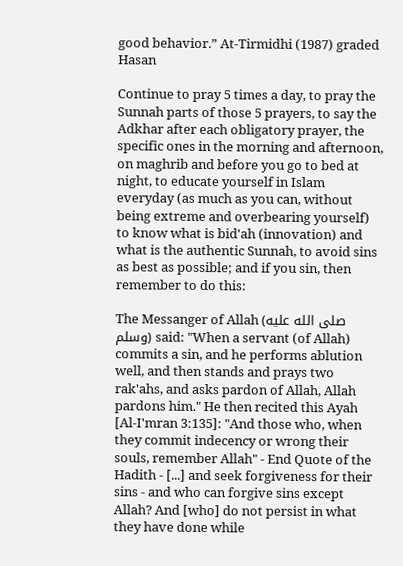good behavior.” At-Tirmidhi (1987) graded Hasan

Continue to pray 5 times a day, to pray the Sunnah parts of those 5 prayers, to say the Adkhar after each obligatory prayer, the specific ones in the morning and afternoon, on maghrib and before you go to bed at night, to educate yourself in Islam everyday (as much as you can, without being extreme and overbearing yourself) to know what is bid'ah (innovation) and what is the authentic Sunnah, to avoid sins as best as possible; and if you sin, then remember to do this:

The Messanger of Allah (صلى الله عليه وسلم) said: "When a servant (of Allah) commits a sin, and he performs ablution well, and then stands and prays two rak'ahs, and asks pardon of Allah, Allah pardons him." He then recited this Ayah [Al-I'mran 3:135]: "And those who, when they commit indecency or wrong their souls, remember Allah" - End Quote of the Hadith - [...] and seek forgiveness for their sins - and who can forgive sins except Allah? And [who] do not persist in what they have done while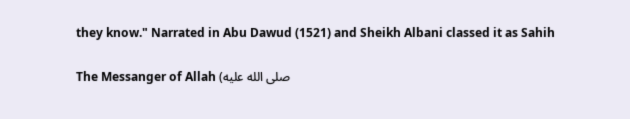they know." Narrated in Abu Dawud (1521) and Sheikh Albani classed it as Sahih

The Messanger of Allah (صلى الله عليه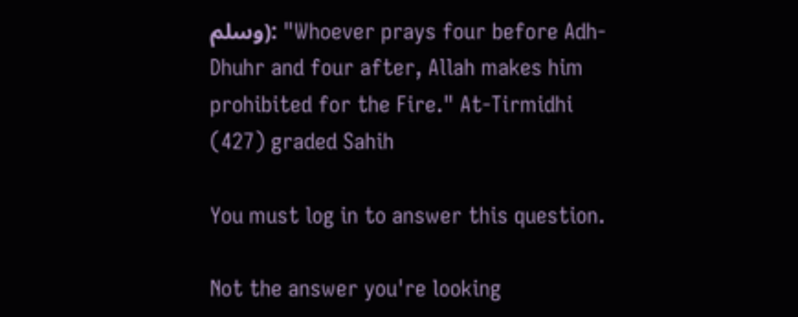وسلم): "Whoever prays four before Adh-Dhuhr and four after, Allah makes him prohibited for the Fire." At-Tirmidhi (427) graded Sahih

You must log in to answer this question.

Not the answer you're looking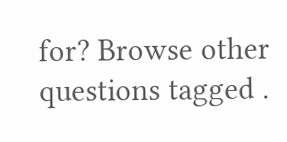for? Browse other questions tagged .